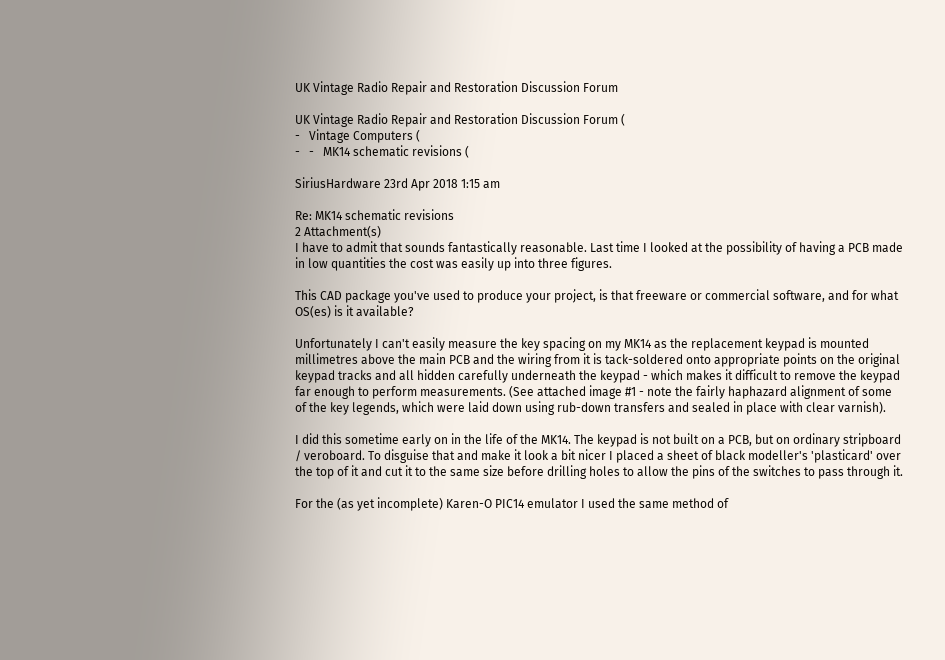UK Vintage Radio Repair and Restoration Discussion Forum

UK Vintage Radio Repair and Restoration Discussion Forum (
-   Vintage Computers (
-   -   MK14 schematic revisions (

SiriusHardware 23rd Apr 2018 1:15 am

Re: MK14 schematic revisions
2 Attachment(s)
I have to admit that sounds fantastically reasonable. Last time I looked at the possibility of having a PCB made in low quantities the cost was easily up into three figures.

This CAD package you've used to produce your project, is that freeware or commercial software, and for what OS(es) is it available?

Unfortunately I can't easily measure the key spacing on my MK14 as the replacement keypad is mounted millimetres above the main PCB and the wiring from it is tack-soldered onto appropriate points on the original keypad tracks and all hidden carefully underneath the keypad - which makes it difficult to remove the keypad far enough to perform measurements. (See attached image #1 - note the fairly haphazard alignment of some of the key legends, which were laid down using rub-down transfers and sealed in place with clear varnish).

I did this sometime early on in the life of the MK14. The keypad is not built on a PCB, but on ordinary stripboard / veroboard. To disguise that and make it look a bit nicer I placed a sheet of black modeller's 'plasticard' over the top of it and cut it to the same size before drilling holes to allow the pins of the switches to pass through it.

For the (as yet incomplete) Karen-O PIC14 emulator I used the same method of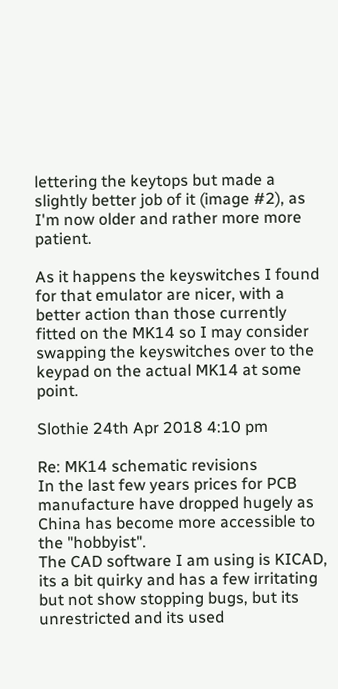lettering the keytops but made a slightly better job of it (image #2), as I'm now older and rather more more patient.

As it happens the keyswitches I found for that emulator are nicer, with a better action than those currently fitted on the MK14 so I may consider swapping the keyswitches over to the keypad on the actual MK14 at some point.

Slothie 24th Apr 2018 4:10 pm

Re: MK14 schematic revisions
In the last few years prices for PCB manufacture have dropped hugely as China has become more accessible to the "hobbyist".
The CAD software I am using is KICAD, its a bit quirky and has a few irritating but not show stopping bugs, but its unrestricted and its used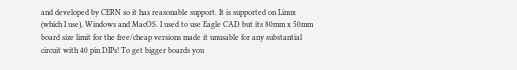and developed by CERN so it has reasonable support. It is supported on Linux (which I use), Windows and MacOS. I used to use Eagle CAD but its 80mm x 50mm board size limit for the free/cheap versions made it unusable for any substantial circuit with 40 pin DIPs! To get bigger boards you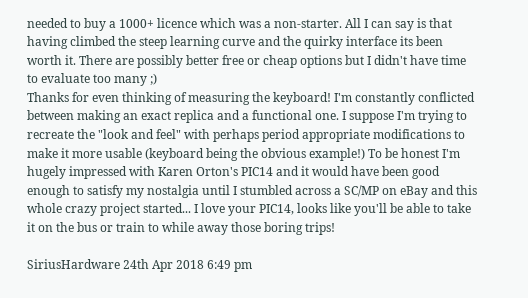needed to buy a 1000+ licence which was a non-starter. All I can say is that having climbed the steep learning curve and the quirky interface its been worth it. There are possibly better free or cheap options but I didn't have time to evaluate too many ;)
Thanks for even thinking of measuring the keyboard! I'm constantly conflicted between making an exact replica and a functional one. I suppose I'm trying to recreate the "look and feel" with perhaps period appropriate modifications to make it more usable (keyboard being the obvious example!) To be honest I'm hugely impressed with Karen Orton's PIC14 and it would have been good enough to satisfy my nostalgia until I stumbled across a SC/MP on eBay and this whole crazy project started... I love your PIC14, looks like you'll be able to take it on the bus or train to while away those boring trips!

SiriusHardware 24th Apr 2018 6:49 pm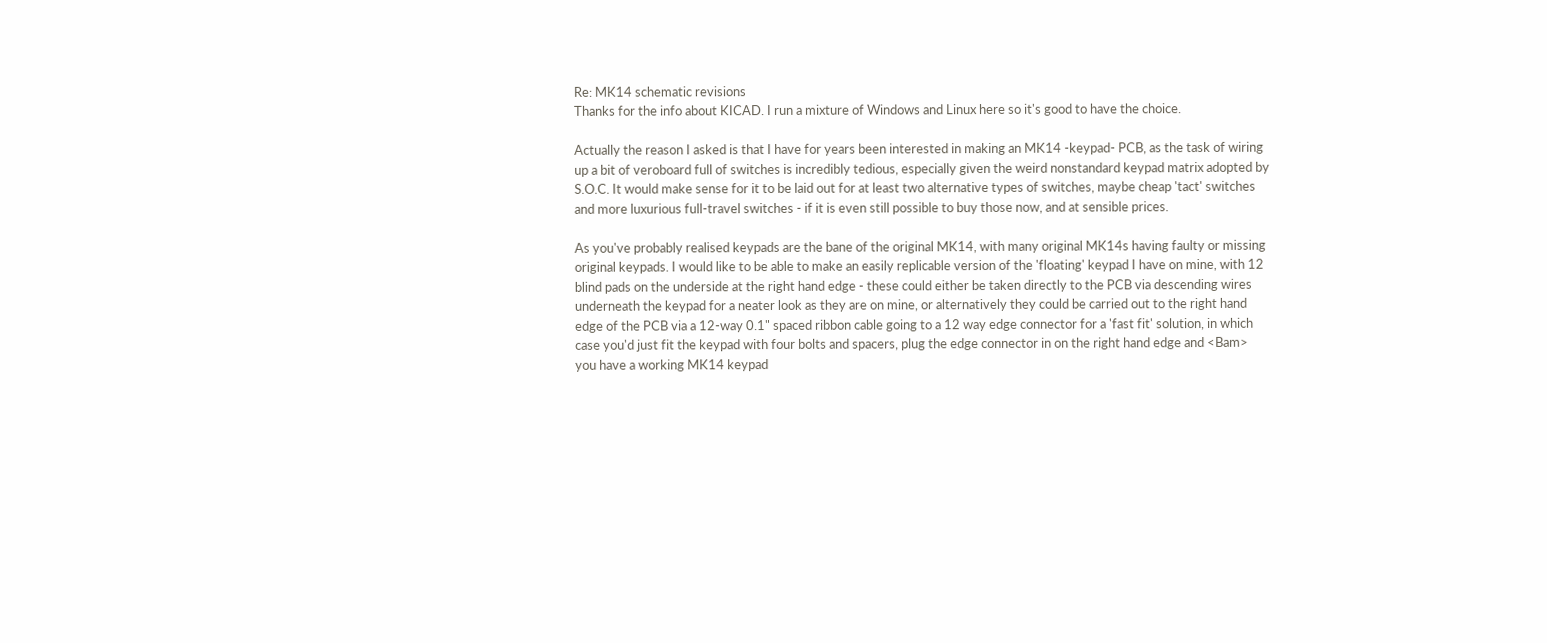Re: MK14 schematic revisions
Thanks for the info about KICAD. I run a mixture of Windows and Linux here so it's good to have the choice.

Actually the reason I asked is that I have for years been interested in making an MK14 -keypad- PCB, as the task of wiring up a bit of veroboard full of switches is incredibly tedious, especially given the weird nonstandard keypad matrix adopted by S.O.C. It would make sense for it to be laid out for at least two alternative types of switches, maybe cheap 'tact' switches and more luxurious full-travel switches - if it is even still possible to buy those now, and at sensible prices.

As you've probably realised keypads are the bane of the original MK14, with many original MK14s having faulty or missing original keypads. I would like to be able to make an easily replicable version of the 'floating' keypad I have on mine, with 12 blind pads on the underside at the right hand edge - these could either be taken directly to the PCB via descending wires underneath the keypad for a neater look as they are on mine, or alternatively they could be carried out to the right hand edge of the PCB via a 12-way 0.1" spaced ribbon cable going to a 12 way edge connector for a 'fast fit' solution, in which case you'd just fit the keypad with four bolts and spacers, plug the edge connector in on the right hand edge and <Bam> you have a working MK14 keypad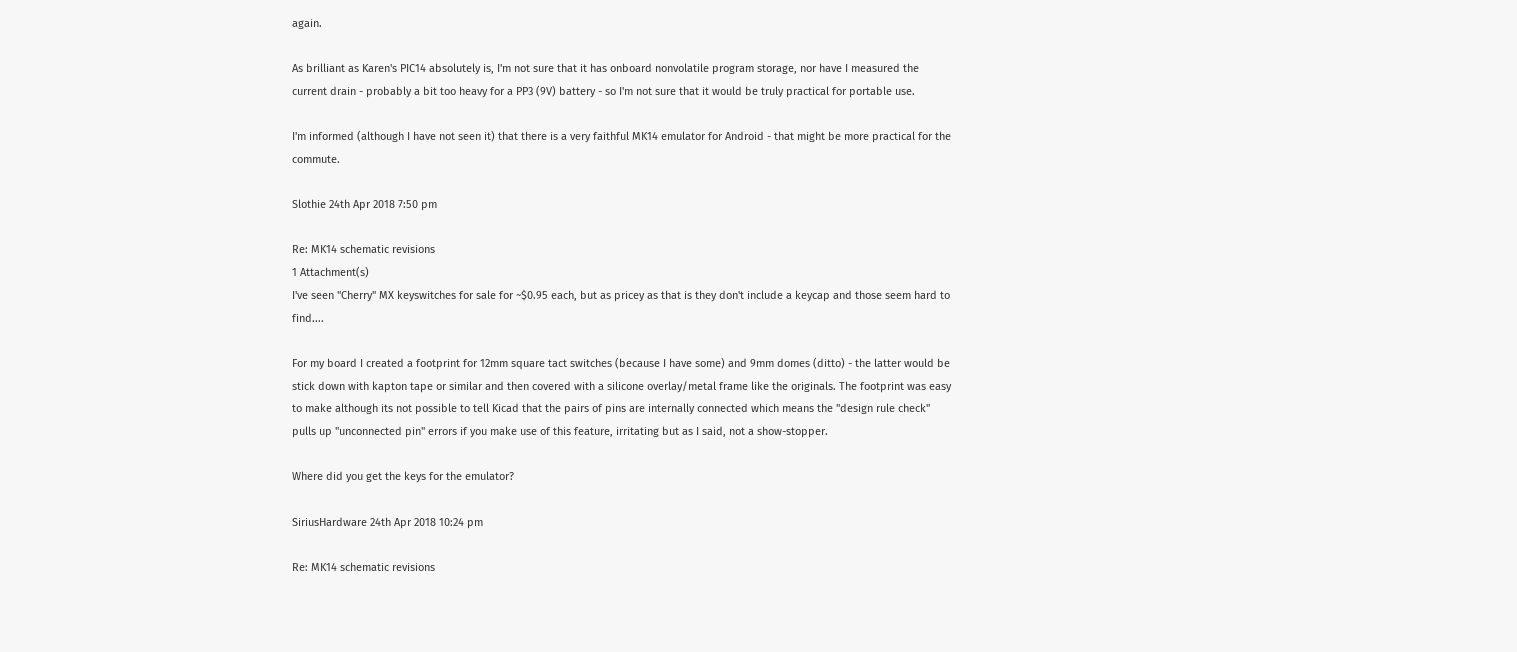again.

As brilliant as Karen's PIC14 absolutely is, I'm not sure that it has onboard nonvolatile program storage, nor have I measured the current drain - probably a bit too heavy for a PP3 (9V) battery - so I'm not sure that it would be truly practical for portable use.

I'm informed (although I have not seen it) that there is a very faithful MK14 emulator for Android - that might be more practical for the commute.

Slothie 24th Apr 2018 7:50 pm

Re: MK14 schematic revisions
1 Attachment(s)
I've seen "Cherry" MX keyswitches for sale for ~$0.95 each, but as pricey as that is they don't include a keycap and those seem hard to find....

For my board I created a footprint for 12mm square tact switches (because I have some) and 9mm domes (ditto) - the latter would be stick down with kapton tape or similar and then covered with a silicone overlay/metal frame like the originals. The footprint was easy to make although its not possible to tell Kicad that the pairs of pins are internally connected which means the "design rule check" pulls up "unconnected pin" errors if you make use of this feature, irritating but as I said, not a show-stopper.

Where did you get the keys for the emulator?

SiriusHardware 24th Apr 2018 10:24 pm

Re: MK14 schematic revisions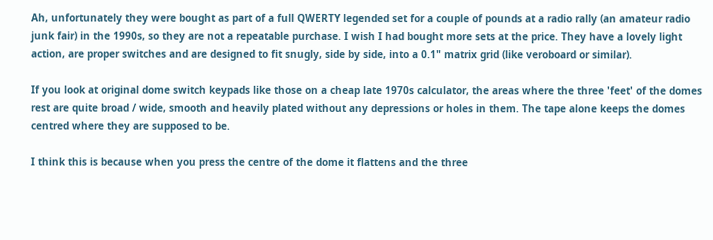Ah, unfortunately they were bought as part of a full QWERTY legended set for a couple of pounds at a radio rally (an amateur radio junk fair) in the 1990s, so they are not a repeatable purchase. I wish I had bought more sets at the price. They have a lovely light action, are proper switches and are designed to fit snugly, side by side, into a 0.1" matrix grid (like veroboard or similar).

If you look at original dome switch keypads like those on a cheap late 1970s calculator, the areas where the three 'feet' of the domes rest are quite broad / wide, smooth and heavily plated without any depressions or holes in them. The tape alone keeps the domes centred where they are supposed to be.

I think this is because when you press the centre of the dome it flattens and the three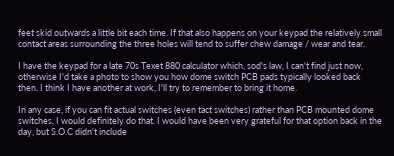feet skid outwards a little bit each time. If that also happens on your keypad the relatively small contact areas surrounding the three holes will tend to suffer chew damage / wear and tear.

I have the keypad for a late 70s Texet 880 calculator which, sod's law, I can't find just now, otherwise I'd take a photo to show you how dome switch PCB pads typically looked back then. I think I have another at work, I'll try to remember to bring it home.

In any case, if you can fit actual switches (even tact switches) rather than PCB mounted dome switches, I would definitely do that. I would have been very grateful for that option back in the day, but S.O.C didn't include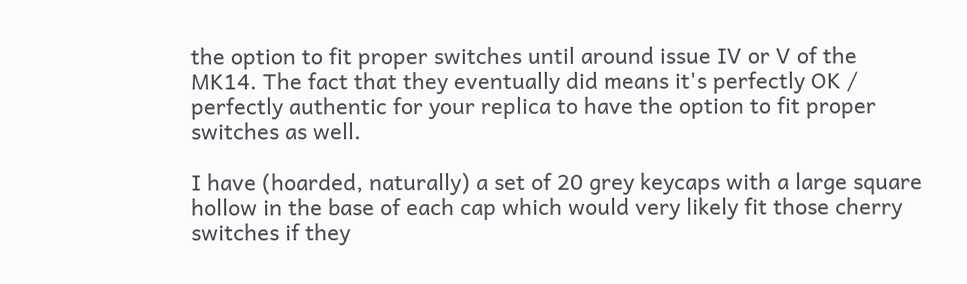the option to fit proper switches until around issue IV or V of the MK14. The fact that they eventually did means it's perfectly OK / perfectly authentic for your replica to have the option to fit proper switches as well.

I have (hoarded, naturally) a set of 20 grey keycaps with a large square hollow in the base of each cap which would very likely fit those cherry switches if they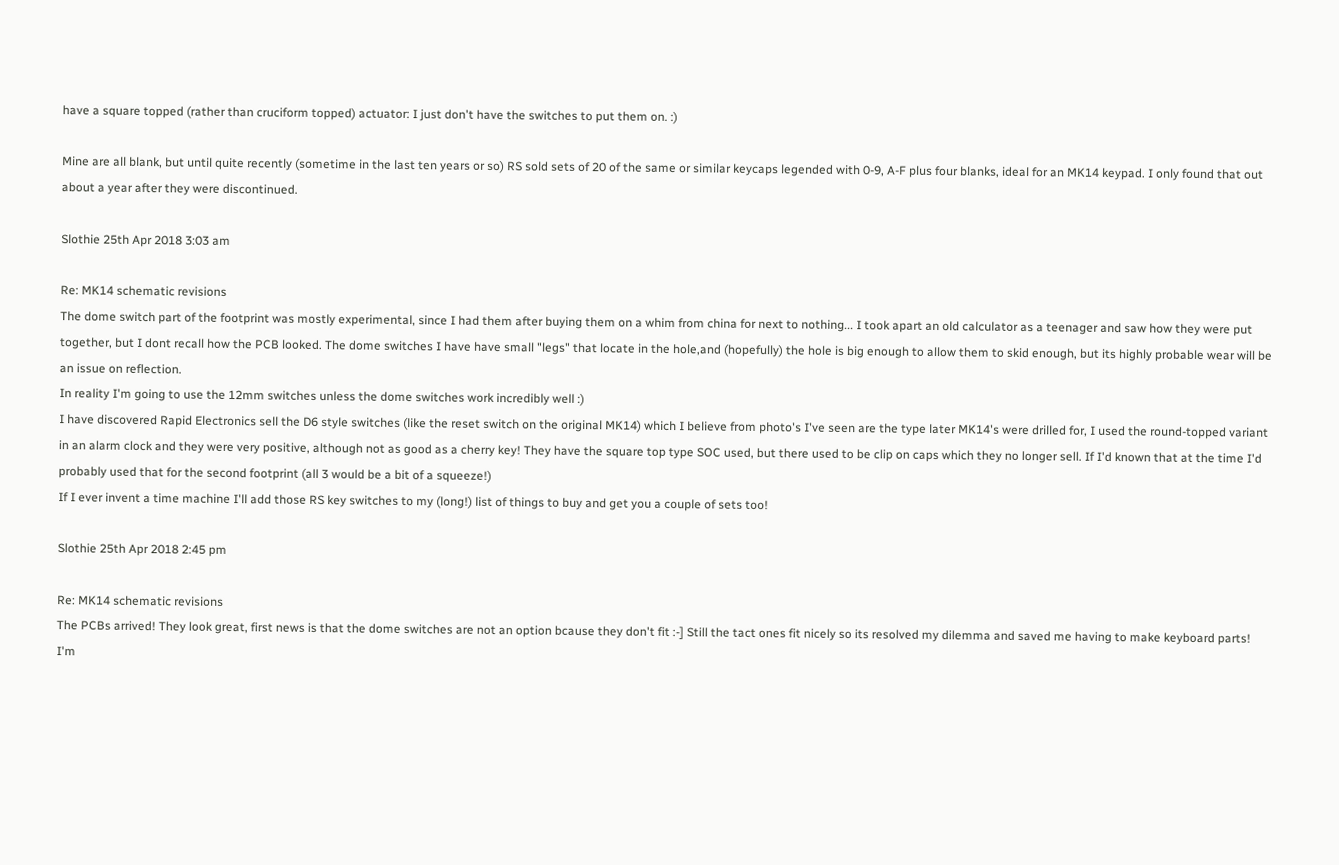have a square topped (rather than cruciform topped) actuator: I just don't have the switches to put them on. :)

Mine are all blank, but until quite recently (sometime in the last ten years or so) RS sold sets of 20 of the same or similar keycaps legended with 0-9, A-F plus four blanks, ideal for an MK14 keypad. I only found that out about a year after they were discontinued.

Slothie 25th Apr 2018 3:03 am

Re: MK14 schematic revisions
The dome switch part of the footprint was mostly experimental, since I had them after buying them on a whim from china for next to nothing... I took apart an old calculator as a teenager and saw how they were put together, but I dont recall how the PCB looked. The dome switches I have have small "legs" that locate in the hole,and (hopefully) the hole is big enough to allow them to skid enough, but its highly probable wear will be an issue on reflection.
In reality I'm going to use the 12mm switches unless the dome switches work incredibly well :)
I have discovered Rapid Electronics sell the D6 style switches (like the reset switch on the original MK14) which I believe from photo's I've seen are the type later MK14's were drilled for, I used the round-topped variant in an alarm clock and they were very positive, although not as good as a cherry key! They have the square top type SOC used, but there used to be clip on caps which they no longer sell. If I'd known that at the time I'd probably used that for the second footprint (all 3 would be a bit of a squeeze!)
If I ever invent a time machine I'll add those RS key switches to my (long!) list of things to buy and get you a couple of sets too!

Slothie 25th Apr 2018 2:45 pm

Re: MK14 schematic revisions
The PCBs arrived! They look great, first news is that the dome switches are not an option bcause they don't fit :-] Still the tact ones fit nicely so its resolved my dilemma and saved me having to make keyboard parts!
I'm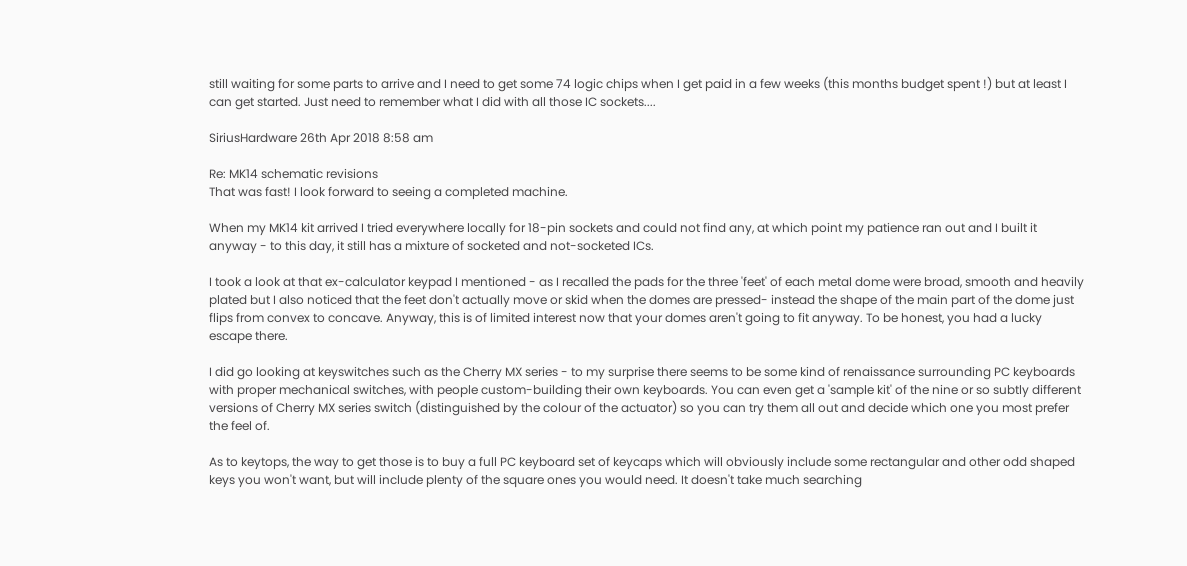still waiting for some parts to arrive and I need to get some 74 logic chips when I get paid in a few weeks (this months budget spent !) but at least I can get started. Just need to remember what I did with all those IC sockets....

SiriusHardware 26th Apr 2018 8:58 am

Re: MK14 schematic revisions
That was fast! I look forward to seeing a completed machine.

When my MK14 kit arrived I tried everywhere locally for 18-pin sockets and could not find any, at which point my patience ran out and I built it anyway - to this day, it still has a mixture of socketed and not-socketed ICs.

I took a look at that ex-calculator keypad I mentioned - as I recalled the pads for the three 'feet' of each metal dome were broad, smooth and heavily plated but I also noticed that the feet don't actually move or skid when the domes are pressed- instead the shape of the main part of the dome just flips from convex to concave. Anyway, this is of limited interest now that your domes aren't going to fit anyway. To be honest, you had a lucky escape there.

I did go looking at keyswitches such as the Cherry MX series - to my surprise there seems to be some kind of renaissance surrounding PC keyboards with proper mechanical switches, with people custom-building their own keyboards. You can even get a 'sample kit' of the nine or so subtly different versions of Cherry MX series switch (distinguished by the colour of the actuator) so you can try them all out and decide which one you most prefer the feel of.

As to keytops, the way to get those is to buy a full PC keyboard set of keycaps which will obviously include some rectangular and other odd shaped keys you won't want, but will include plenty of the square ones you would need. It doesn't take much searching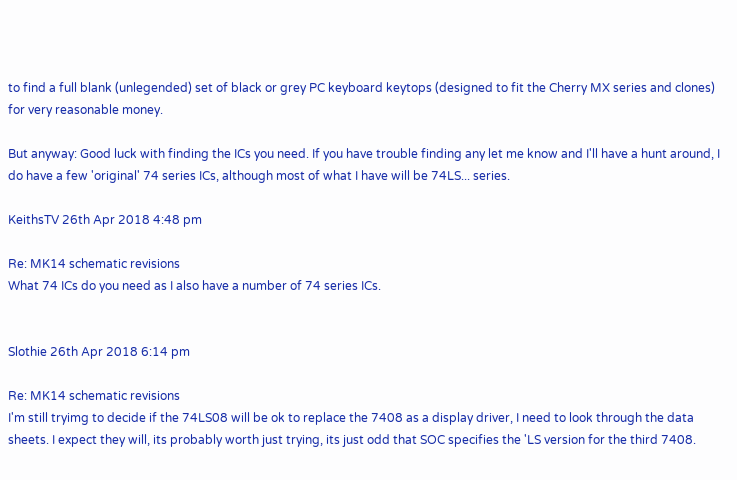to find a full blank (unlegended) set of black or grey PC keyboard keytops (designed to fit the Cherry MX series and clones) for very reasonable money.

But anyway: Good luck with finding the ICs you need. If you have trouble finding any let me know and I'll have a hunt around, I do have a few 'original' 74 series ICs, although most of what I have will be 74LS... series.

KeithsTV 26th Apr 2018 4:48 pm

Re: MK14 schematic revisions
What 74 ICs do you need as I also have a number of 74 series ICs.


Slothie 26th Apr 2018 6:14 pm

Re: MK14 schematic revisions
I'm still tryimg to decide if the 74LS08 will be ok to replace the 7408 as a display driver, I need to look through the data sheets. I expect they will, its probably worth just trying, its just odd that SOC specifies the 'LS version for the third 7408.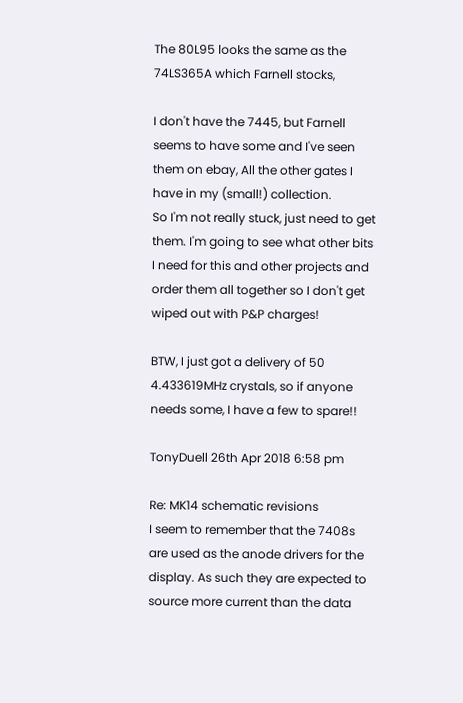The 80L95 looks the same as the 74LS365A which Farnell stocks,

I don't have the 7445, but Farnell seems to have some and I've seen them on ebay, All the other gates I have in my (small!) collection.
So I'm not really stuck, just need to get them. I'm going to see what other bits I need for this and other projects and order them all together so I don't get wiped out with P&P charges!

BTW, I just got a delivery of 50 4.433619MHz crystals, so if anyone needs some, I have a few to spare!!

TonyDuell 26th Apr 2018 6:58 pm

Re: MK14 schematic revisions
I seem to remember that the 7408s are used as the anode drivers for the display. As such they are expected to source more current than the data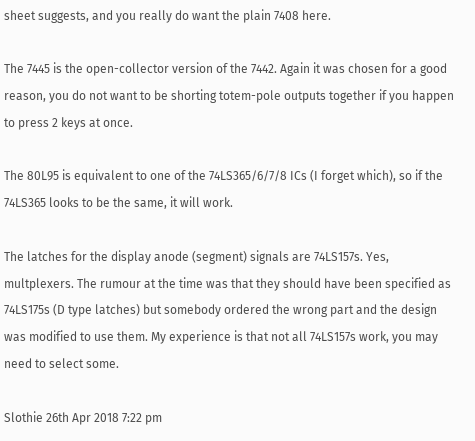sheet suggests, and you really do want the plain 7408 here.

The 7445 is the open-collector version of the 7442. Again it was chosen for a good reason, you do not want to be shorting totem-pole outputs together if you happen to press 2 keys at once.

The 80L95 is equivalent to one of the 74LS365/6/7/8 ICs (I forget which), so if the 74LS365 looks to be the same, it will work.

The latches for the display anode (segment) signals are 74LS157s. Yes, multplexers. The rumour at the time was that they should have been specified as 74LS175s (D type latches) but somebody ordered the wrong part and the design was modified to use them. My experience is that not all 74LS157s work, you may need to select some.

Slothie 26th Apr 2018 7:22 pm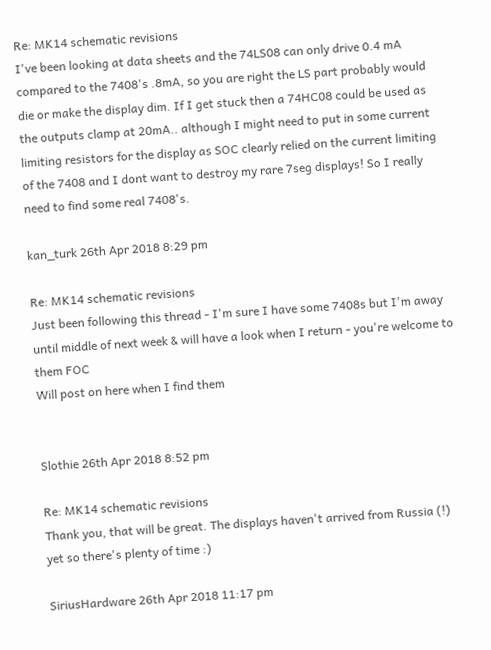Re: MK14 schematic revisions
I've been looking at data sheets and the 74LS08 can only drive 0.4 mA compared to the 7408's .8mA, so you are right the LS part probably would die or make the display dim. If I get stuck then a 74HC08 could be used as the outputs clamp at 20mA.. although I might need to put in some current limiting resistors for the display as SOC clearly relied on the current limiting of the 7408 and I dont want to destroy my rare 7seg displays! So I really need to find some real 7408's.

kan_turk 26th Apr 2018 8:29 pm

Re: MK14 schematic revisions
Just been following this thread - I'm sure I have some 7408s but I'm away until middle of next week & will have a look when I return - you're welcome to them FOC
Will post on here when I find them


Slothie 26th Apr 2018 8:52 pm

Re: MK14 schematic revisions
Thank you, that will be great. The displays haven't arrived from Russia (!) yet so there's plenty of time :)

SiriusHardware 26th Apr 2018 11:17 pm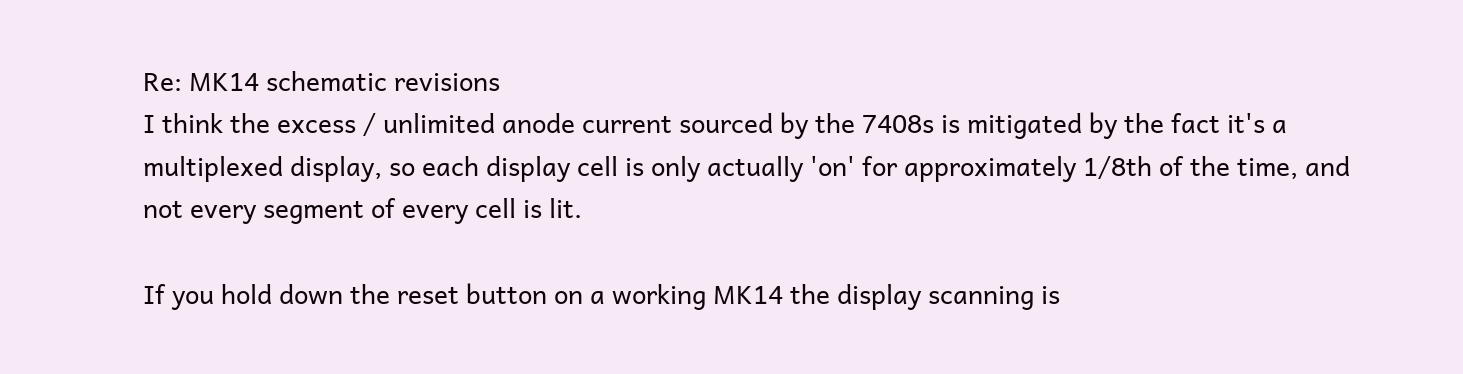Re: MK14 schematic revisions
I think the excess / unlimited anode current sourced by the 7408s is mitigated by the fact it's a multiplexed display, so each display cell is only actually 'on' for approximately 1/8th of the time, and not every segment of every cell is lit.

If you hold down the reset button on a working MK14 the display scanning is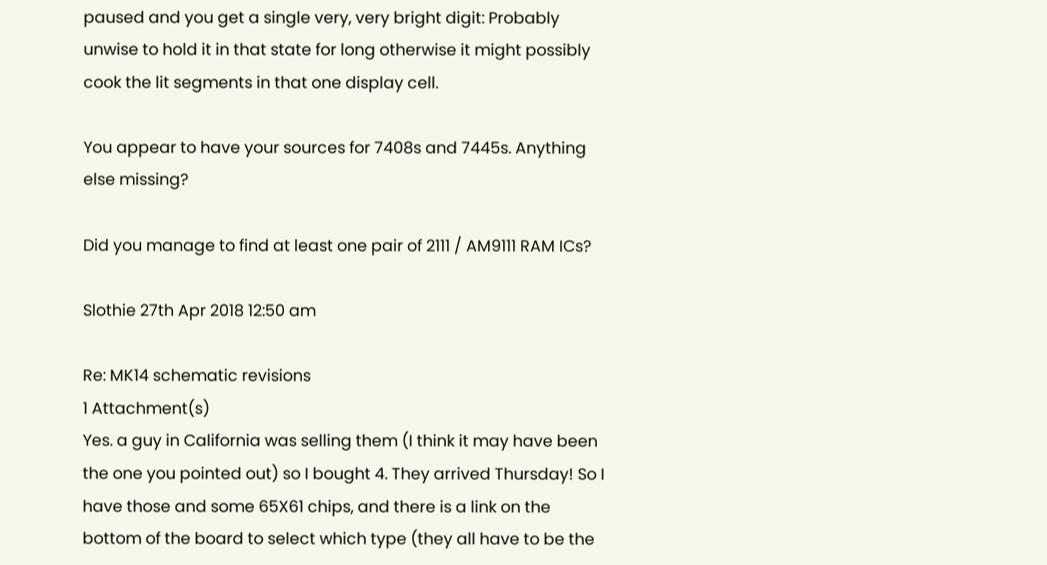paused and you get a single very, very bright digit: Probably unwise to hold it in that state for long otherwise it might possibly cook the lit segments in that one display cell.

You appear to have your sources for 7408s and 7445s. Anything else missing?

Did you manage to find at least one pair of 2111 / AM9111 RAM ICs?

Slothie 27th Apr 2018 12:50 am

Re: MK14 schematic revisions
1 Attachment(s)
Yes. a guy in California was selling them (I think it may have been the one you pointed out) so I bought 4. They arrived Thursday! So I have those and some 65X61 chips, and there is a link on the bottom of the board to select which type (they all have to be the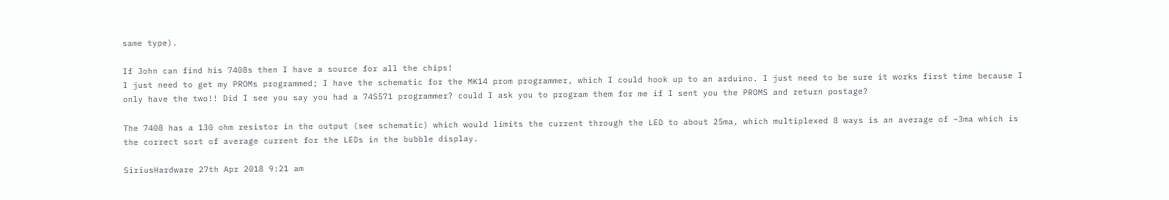same type).

If John can find his 7408s then I have a source for all the chips!
I just need to get my PROMs programmed; I have the schematic for the MK14 prom programmer, which I could hook up to an arduino. I just need to be sure it works first time because I only have the two!! Did I see you say you had a 74S571 programmer? could I ask you to program them for me if I sent you the PROMS and return postage?

The 7408 has a 130 ohm resistor in the output (see schematic) which would limits the current through the LED to about 25ma, which multiplexed 8 ways is an average of ~3ma which is the correct sort of average current for the LEDs in the bubble display.

SiriusHardware 27th Apr 2018 9:21 am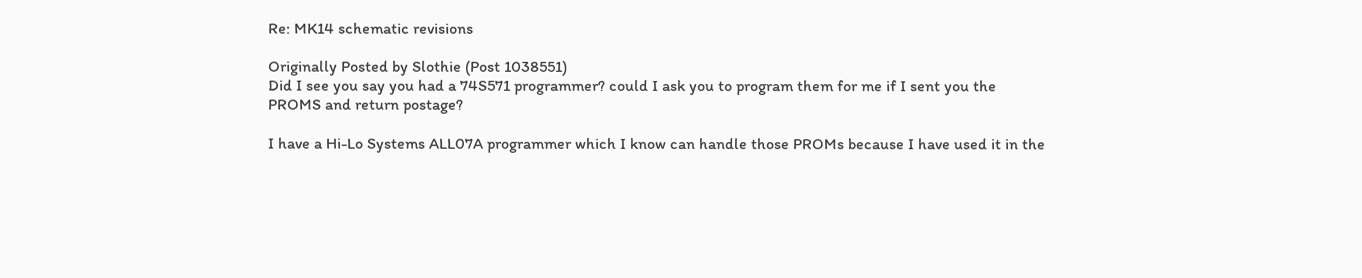Re: MK14 schematic revisions

Originally Posted by Slothie (Post 1038551)
Did I see you say you had a 74S571 programmer? could I ask you to program them for me if I sent you the PROMS and return postage?

I have a Hi-Lo Systems ALL07A programmer which I know can handle those PROMs because I have used it in the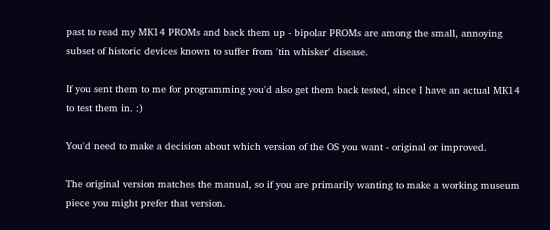past to read my MK14 PROMs and back them up - bipolar PROMs are among the small, annoying subset of historic devices known to suffer from 'tin whisker' disease.

If you sent them to me for programming you'd also get them back tested, since I have an actual MK14 to test them in. :)

You'd need to make a decision about which version of the OS you want - original or improved.

The original version matches the manual, so if you are primarily wanting to make a working museum piece you might prefer that version.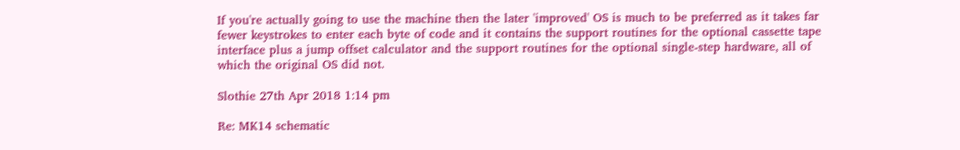If you're actually going to use the machine then the later 'improved' OS is much to be preferred as it takes far fewer keystrokes to enter each byte of code and it contains the support routines for the optional cassette tape interface plus a jump offset calculator and the support routines for the optional single-step hardware, all of which the original OS did not.

Slothie 27th Apr 2018 1:14 pm

Re: MK14 schematic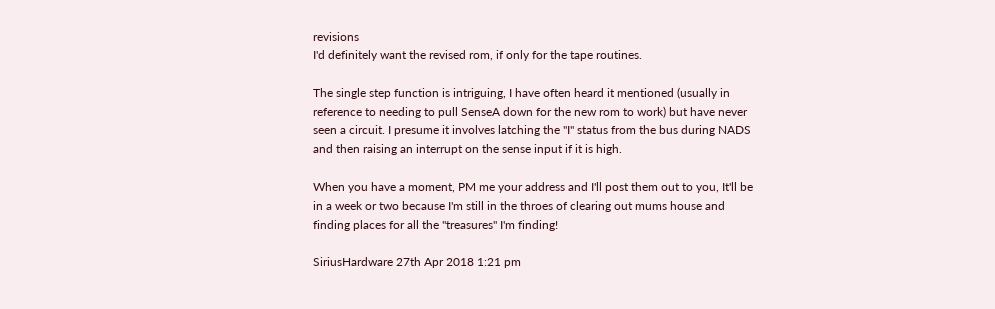revisions
I'd definitely want the revised rom, if only for the tape routines.

The single step function is intriguing, I have often heard it mentioned (usually in reference to needing to pull SenseA down for the new rom to work) but have never seen a circuit. I presume it involves latching the "I" status from the bus during NADS and then raising an interrupt on the sense input if it is high.

When you have a moment, PM me your address and I'll post them out to you, It'll be in a week or two because I'm still in the throes of clearing out mums house and finding places for all the "treasures" I'm finding!

SiriusHardware 27th Apr 2018 1:21 pm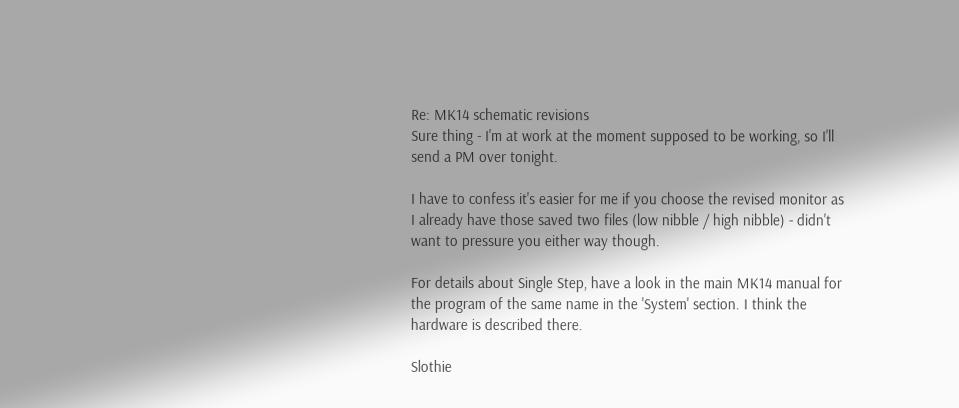Re: MK14 schematic revisions
Sure thing - I'm at work at the moment supposed to be working, so I'll send a PM over tonight.

I have to confess it's easier for me if you choose the revised monitor as I already have those saved two files (low nibble / high nibble) - didn't want to pressure you either way though.

For details about Single Step, have a look in the main MK14 manual for the program of the same name in the 'System' section. I think the hardware is described there.

Slothie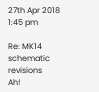27th Apr 2018 1:45 pm

Re: MK14 schematic revisions
Ah!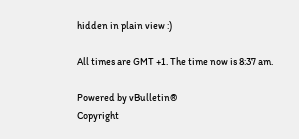hidden in plain view :)

All times are GMT +1. The time now is 8:37 am.

Powered by vBulletin®
Copyright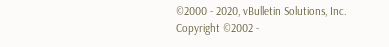©2000 - 2020, vBulletin Solutions, Inc.
Copyright ©2002 -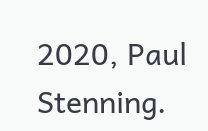2020, Paul Stenning.